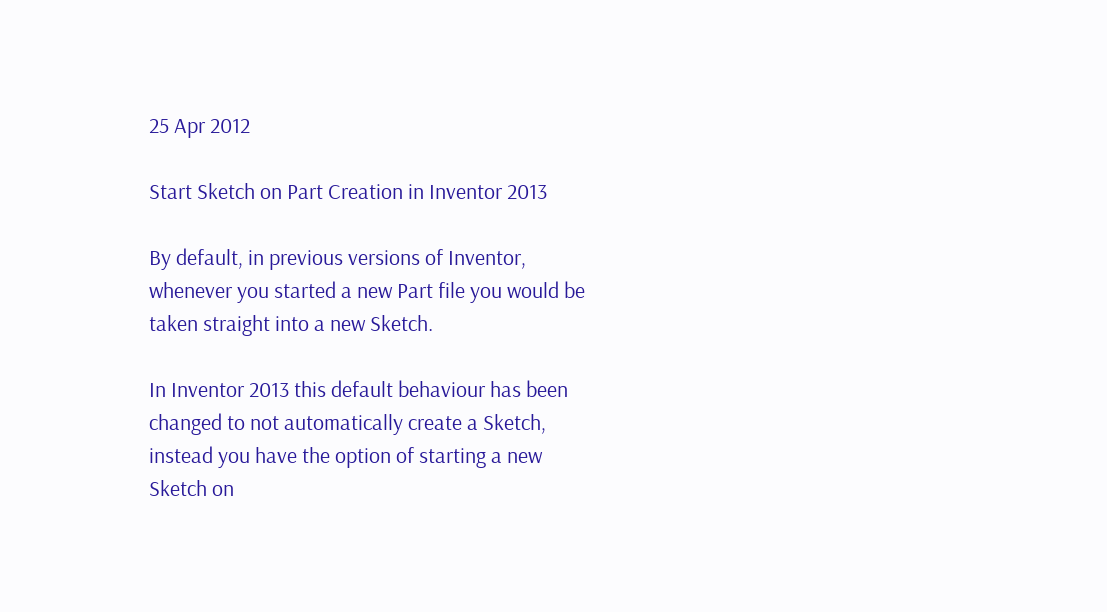25 Apr 2012

Start Sketch on Part Creation in Inventor 2013

By default, in previous versions of Inventor, whenever you started a new Part file you would be taken straight into a new Sketch.

In Inventor 2013 this default behaviour has been changed to not automatically create a Sketch, instead you have the option of starting a new Sketch on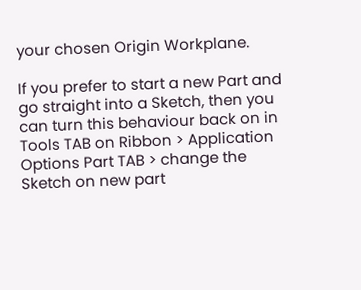your chosen Origin Workplane.

If you prefer to start a new Part and go straight into a Sketch, then you can turn this behaviour back on in Tools TAB on Ribbon > Application Options Part TAB > change the Sketch on new part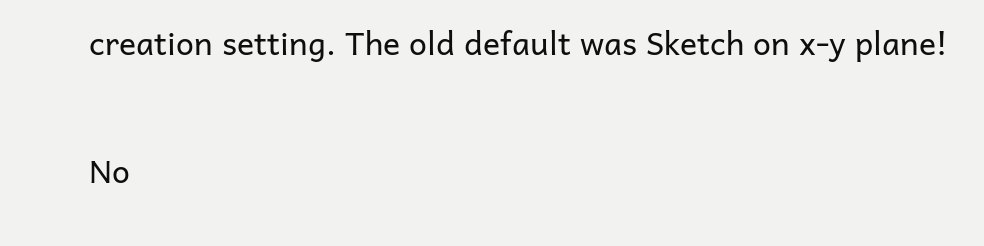creation setting. The old default was Sketch on x-y plane!

No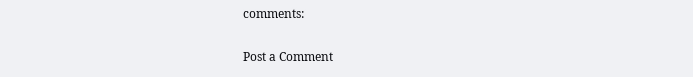comments:

Post a Comment